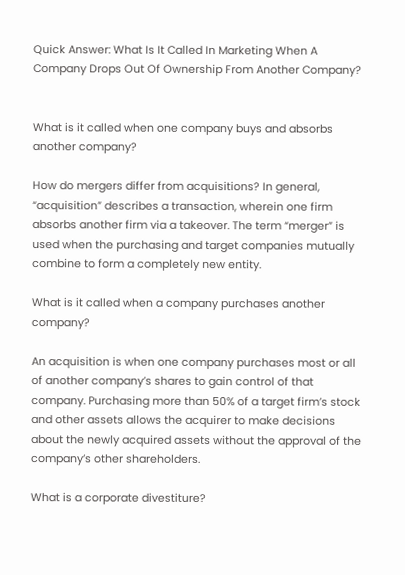Quick Answer: What Is It Called In Marketing When A Company Drops Out Of Ownership From Another Company?


What is it called when one company buys and absorbs another company?

How do mergers differ from acquisitions? In general, “acquisition” describes a transaction, wherein one firm absorbs another firm via a takeover. The term “merger” is used when the purchasing and target companies mutually combine to form a completely new entity.

What is it called when a company purchases another company?

An acquisition is when one company purchases most or all of another company’s shares to gain control of that company. Purchasing more than 50% of a target firm’s stock and other assets allows the acquirer to make decisions about the newly acquired assets without the approval of the company’s other shareholders.

What is a corporate divestiture?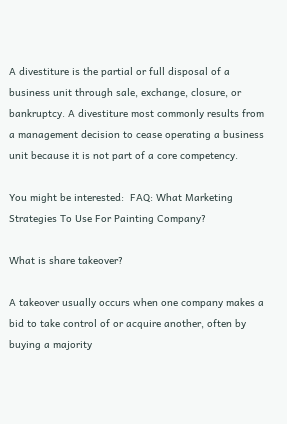A divestiture is the partial or full disposal of a business unit through sale, exchange, closure, or bankruptcy. A divestiture most commonly results from a management decision to cease operating a business unit because it is not part of a core competency.

You might be interested:  FAQ: What Marketing Strategies To Use For Painting Company?

What is share takeover?

A takeover usually occurs when one company makes a bid to take control of or acquire another, often by buying a majority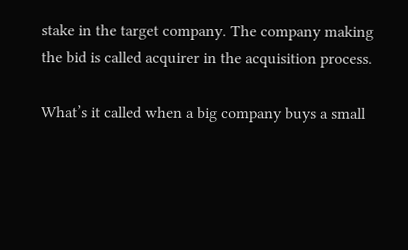stake in the target company. The company making the bid is called acquirer in the acquisition process.

What’s it called when a big company buys a small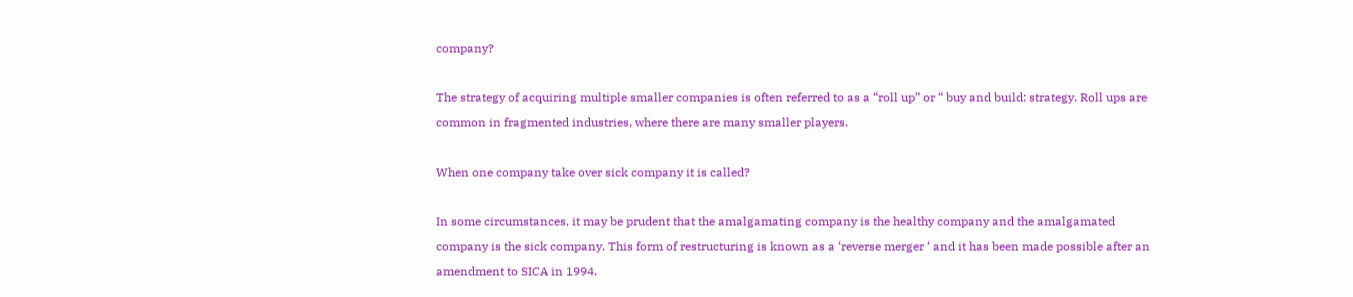company?

The strategy of acquiring multiple smaller companies is often referred to as a “roll up” or “ buy and build: strategy. Roll ups are common in fragmented industries, where there are many smaller players.

When one company take over sick company it is called?

In some circumstances, it may be prudent that the amalgamating company is the healthy company and the amalgamated company is the sick company. This form of restructuring is known as a ‘reverse merger ‘ and it has been made possible after an amendment to SICA in 1994.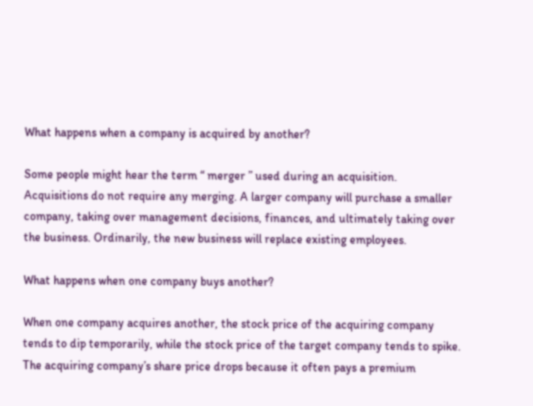What happens when a company is acquired by another?

Some people might hear the term “ merger ” used during an acquisition. Acquisitions do not require any merging. A larger company will purchase a smaller company, taking over management decisions, finances, and ultimately taking over the business. Ordinarily, the new business will replace existing employees.

What happens when one company buys another?

When one company acquires another, the stock price of the acquiring company tends to dip temporarily, while the stock price of the target company tends to spike. The acquiring company’s share price drops because it often pays a premium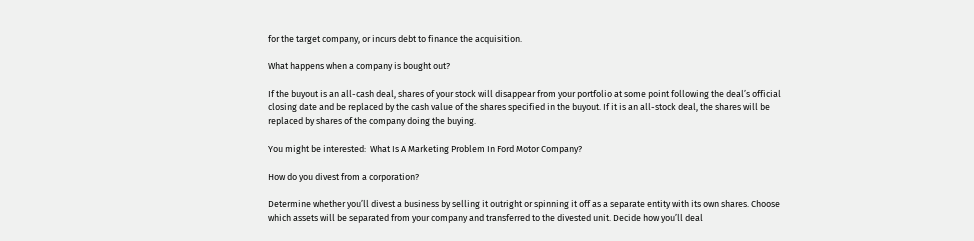for the target company, or incurs debt to finance the acquisition.

What happens when a company is bought out?

If the buyout is an all-cash deal, shares of your stock will disappear from your portfolio at some point following the deal’s official closing date and be replaced by the cash value of the shares specified in the buyout. If it is an all-stock deal, the shares will be replaced by shares of the company doing the buying.

You might be interested:  What Is A Marketing Problem In Ford Motor Company?

How do you divest from a corporation?

Determine whether you’ll divest a business by selling it outright or spinning it off as a separate entity with its own shares. Choose which assets will be separated from your company and transferred to the divested unit. Decide how you’ll deal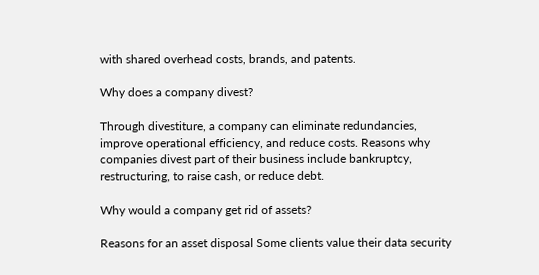with shared overhead costs, brands, and patents.

Why does a company divest?

Through divestiture, a company can eliminate redundancies, improve operational efficiency, and reduce costs. Reasons why companies divest part of their business include bankruptcy, restructuring, to raise cash, or reduce debt.

Why would a company get rid of assets?

Reasons for an asset disposal Some clients value their data security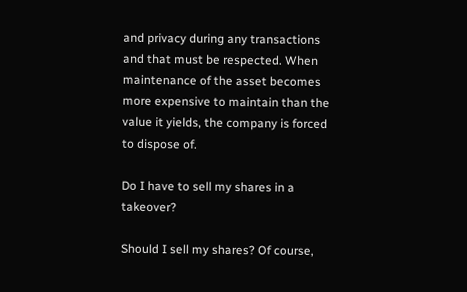and privacy during any transactions and that must be respected. When maintenance of the asset becomes more expensive to maintain than the value it yields, the company is forced to dispose of.

Do I have to sell my shares in a takeover?

Should I sell my shares? Of course,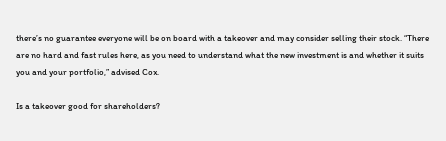there’s no guarantee everyone will be on board with a takeover and may consider selling their stock. “There are no hard and fast rules here, as you need to understand what the new investment is and whether it suits you and your portfolio,” advised Cox.

Is a takeover good for shareholders?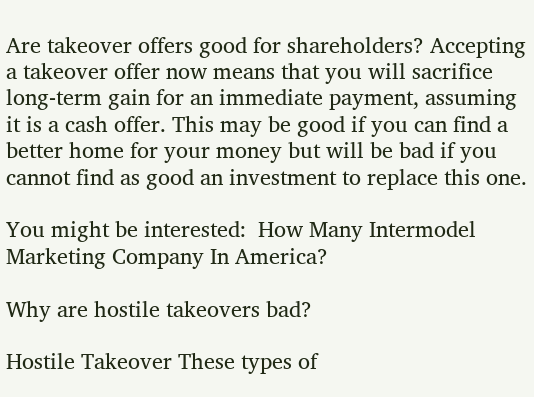Are takeover offers good for shareholders? Accepting a takeover offer now means that you will sacrifice long-term gain for an immediate payment, assuming it is a cash offer. This may be good if you can find a better home for your money but will be bad if you cannot find as good an investment to replace this one.

You might be interested:  How Many Intermodel Marketing Company In America?

Why are hostile takeovers bad?

Hostile Takeover These types of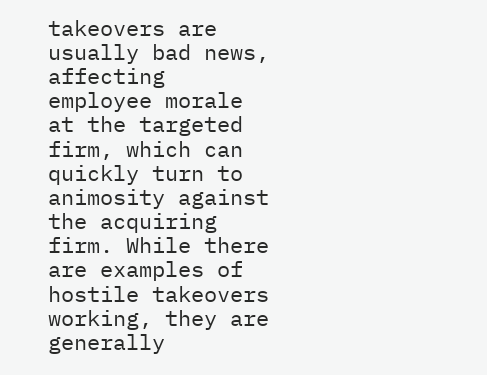takeovers are usually bad news, affecting employee morale at the targeted firm, which can quickly turn to animosity against the acquiring firm. While there are examples of hostile takeovers working, they are generally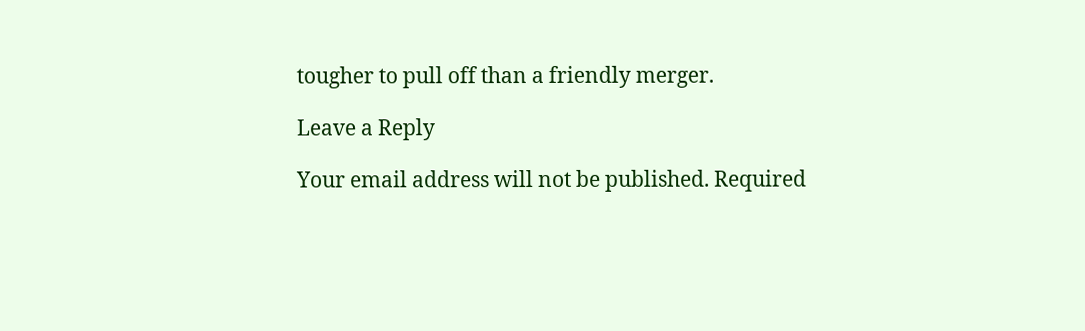tougher to pull off than a friendly merger.

Leave a Reply

Your email address will not be published. Required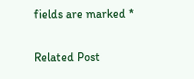fields are marked *

Related Post